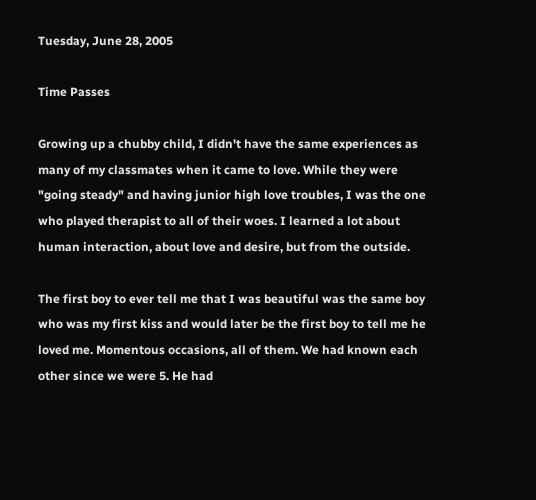Tuesday, June 28, 2005

Time Passes

Growing up a chubby child, I didn't have the same experiences as many of my classmates when it came to love. While they were "going steady" and having junior high love troubles, I was the one who played therapist to all of their woes. I learned a lot about human interaction, about love and desire, but from the outside.

The first boy to ever tell me that I was beautiful was the same boy who was my first kiss and would later be the first boy to tell me he loved me. Momentous occasions, all of them. We had known each other since we were 5. He had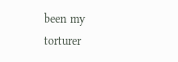been my torturer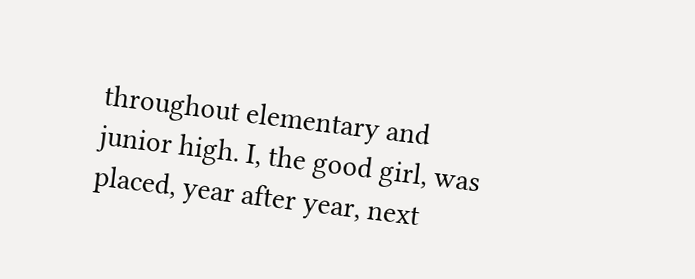throughout elementary and junior high. I, the good girl, was placed, year after year, next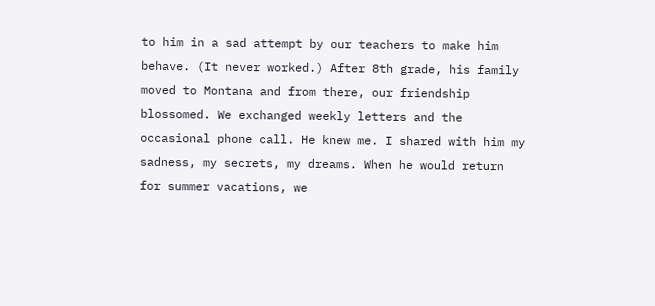to him in a sad attempt by our teachers to make him behave. (It never worked.) After 8th grade, his family moved to Montana and from there, our friendship blossomed. We exchanged weekly letters and the occasional phone call. He knew me. I shared with him my sadness, my secrets, my dreams. When he would return for summer vacations, we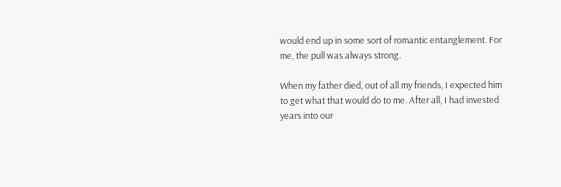would end up in some sort of romantic entanglement. For me, the pull was always strong.

When my father died, out of all my friends, I expected him to get what that would do to me. After all, I had invested years into our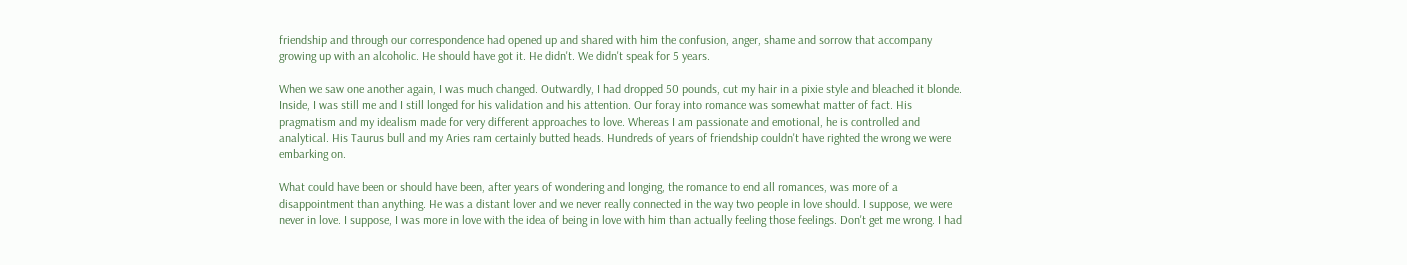friendship and through our correspondence had opened up and shared with him the confusion, anger, shame and sorrow that accompany growing up with an alcoholic. He should have got it. He didn't. We didn't speak for 5 years.

When we saw one another again, I was much changed. Outwardly, I had dropped 50 pounds, cut my hair in a pixie style and bleached it blonde. Inside, I was still me and I still longed for his validation and his attention. Our foray into romance was somewhat matter of fact. His pragmatism and my idealism made for very different approaches to love. Whereas I am passionate and emotional, he is controlled and analytical. His Taurus bull and my Aries ram certainly butted heads. Hundreds of years of friendship couldn't have righted the wrong we were embarking on.

What could have been or should have been, after years of wondering and longing, the romance to end all romances, was more of a disappointment than anything. He was a distant lover and we never really connected in the way two people in love should. I suppose, we were never in love. I suppose, I was more in love with the idea of being in love with him than actually feeling those feelings. Don't get me wrong. I had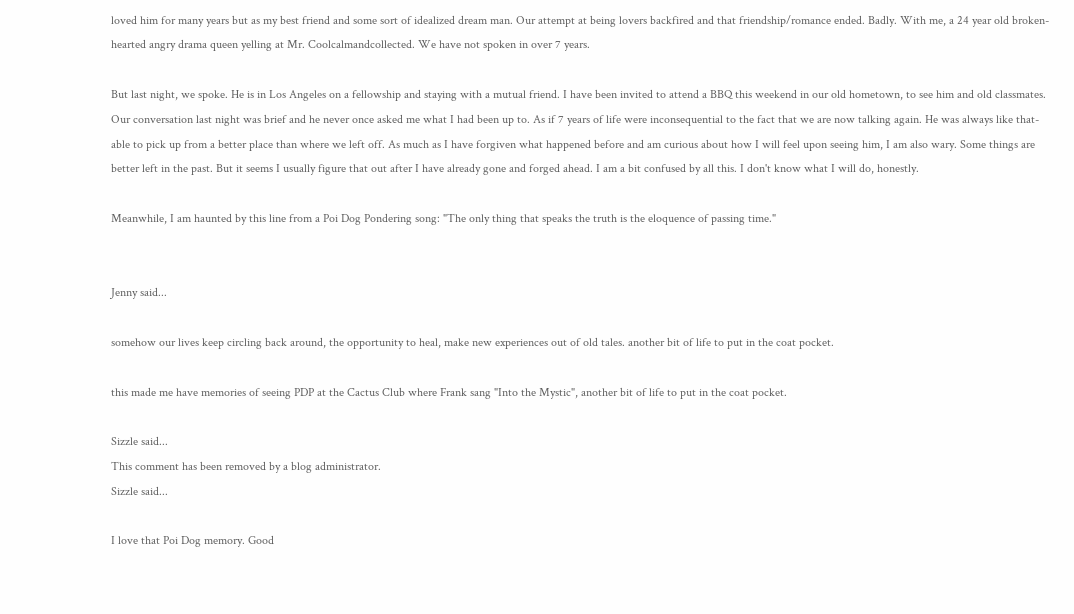loved him for many years but as my best friend and some sort of idealized dream man. Our attempt at being lovers backfired and that friendship/romance ended. Badly. With me, a 24 year old broken-hearted angry drama queen yelling at Mr. Coolcalmandcollected. We have not spoken in over 7 years.

But last night, we spoke. He is in Los Angeles on a fellowship and staying with a mutual friend. I have been invited to attend a BBQ this weekend in our old hometown, to see him and old classmates. Our conversation last night was brief and he never once asked me what I had been up to. As if 7 years of life were inconsequential to the fact that we are now talking again. He was always like that- able to pick up from a better place than where we left off. As much as I have forgiven what happened before and am curious about how I will feel upon seeing him, I am also wary. Some things are better left in the past. But it seems I usually figure that out after I have already gone and forged ahead. I am a bit confused by all this. I don't know what I will do, honestly.

Meanwhile, I am haunted by this line from a Poi Dog Pondering song: "The only thing that speaks the truth is the eloquence of passing time."


Jenny said...

somehow our lives keep circling back around, the opportunity to heal, make new experiences out of old tales. another bit of life to put in the coat pocket.

this made me have memories of seeing PDP at the Cactus Club where Frank sang "Into the Mystic", another bit of life to put in the coat pocket.

Sizzle said...
This comment has been removed by a blog administrator.
Sizzle said...

I love that Poi Dog memory. Good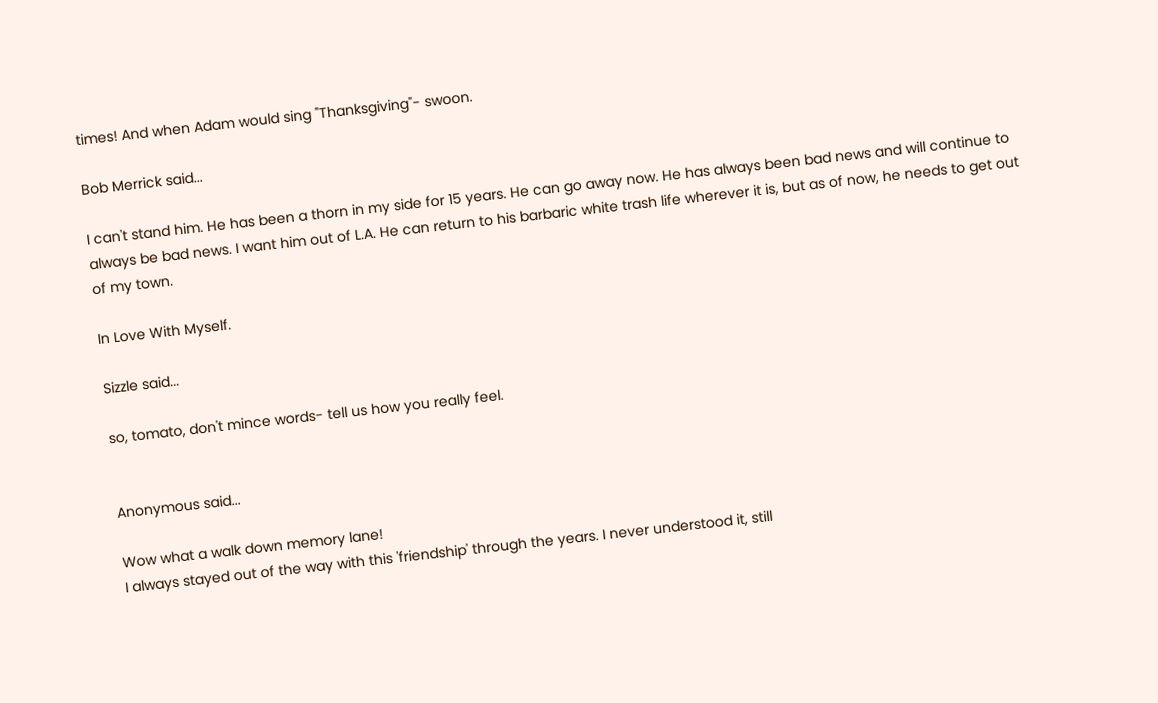times! And when Adam would sing "Thanksgiving"- swoon.

Bob Merrick said...

I can't stand him. He has been a thorn in my side for 15 years. He can go away now. He has always been bad news and will continue to always be bad news. I want him out of L.A. He can return to his barbaric white trash life wherever it is, but as of now, he needs to get out of my town.

In Love With Myself.

Sizzle said...

so, tomato, don't mince words- tell us how you really feel.


Anonymous said...

Wow what a walk down memory lane!
I always stayed out of the way with this 'friendship' through the years. I never understood it, still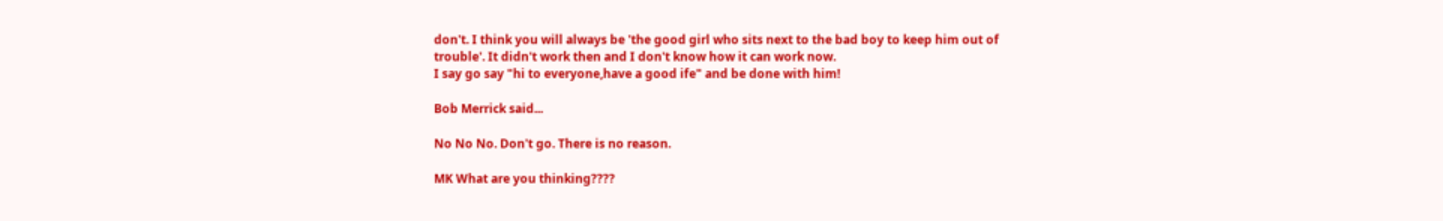don't. I think you will always be 'the good girl who sits next to the bad boy to keep him out of trouble'. It didn't work then and I don't know how it can work now.
I say go say "hi to everyone,have a good ife" and be done with him!

Bob Merrick said...

No No No. Don't go. There is no reason.

MK What are you thinking????